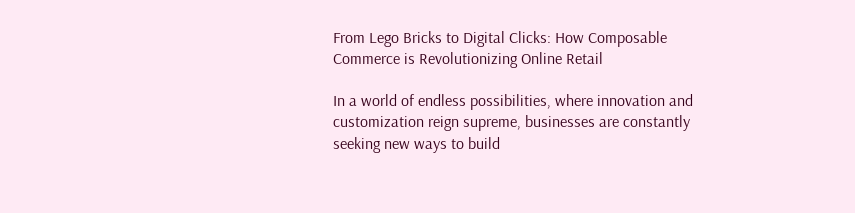From Lego Bricks to Digital Clicks: How Composable Commerce is Revolutionizing Online Retail

In a world of endless possibilities, where innovation and customization reign supreme, businesses are constantly seeking new ways to build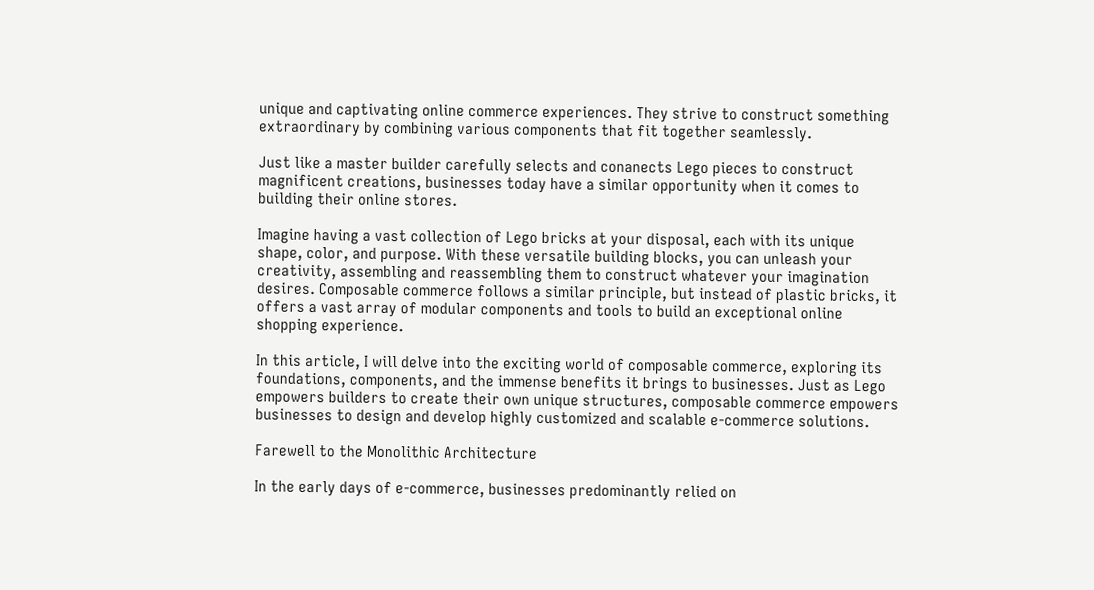unique and captivating online commerce experiences. They strive to construct something extraordinary by combining various components that fit together seamlessly.

Just like a master builder carefully selects and conanects Lego pieces to construct magnificent creations, businesses today have a similar opportunity when it comes to building their online stores.

Imagine having a vast collection of Lego bricks at your disposal, each with its unique shape, color, and purpose. With these versatile building blocks, you can unleash your creativity, assembling and reassembling them to construct whatever your imagination desires. Composable commerce follows a similar principle, but instead of plastic bricks, it offers a vast array of modular components and tools to build an exceptional online shopping experience.

In this article, I will delve into the exciting world of composable commerce, exploring its foundations, components, and the immense benefits it brings to businesses. Just as Lego empowers builders to create their own unique structures, composable commerce empowers businesses to design and develop highly customized and scalable e-commerce solutions.

Farewell to the Monolithic Architecture

In the early days of e-commerce, businesses predominantly relied on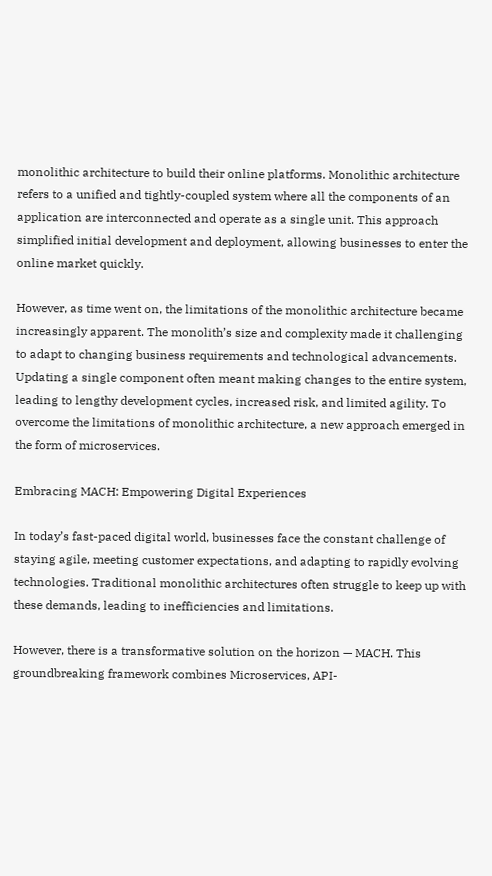monolithic architecture to build their online platforms. Monolithic architecture refers to a unified and tightly-coupled system where all the components of an application are interconnected and operate as a single unit. This approach simplified initial development and deployment, allowing businesses to enter the online market quickly.

However, as time went on, the limitations of the monolithic architecture became increasingly apparent. The monolith’s size and complexity made it challenging to adapt to changing business requirements and technological advancements. Updating a single component often meant making changes to the entire system, leading to lengthy development cycles, increased risk, and limited agility. To overcome the limitations of monolithic architecture, a new approach emerged in the form of microservices.

Embracing MACH: Empowering Digital Experiences

In today’s fast-paced digital world, businesses face the constant challenge of staying agile, meeting customer expectations, and adapting to rapidly evolving technologies. Traditional monolithic architectures often struggle to keep up with these demands, leading to inefficiencies and limitations.

However, there is a transformative solution on the horizon — MACH. This groundbreaking framework combines Microservices, API-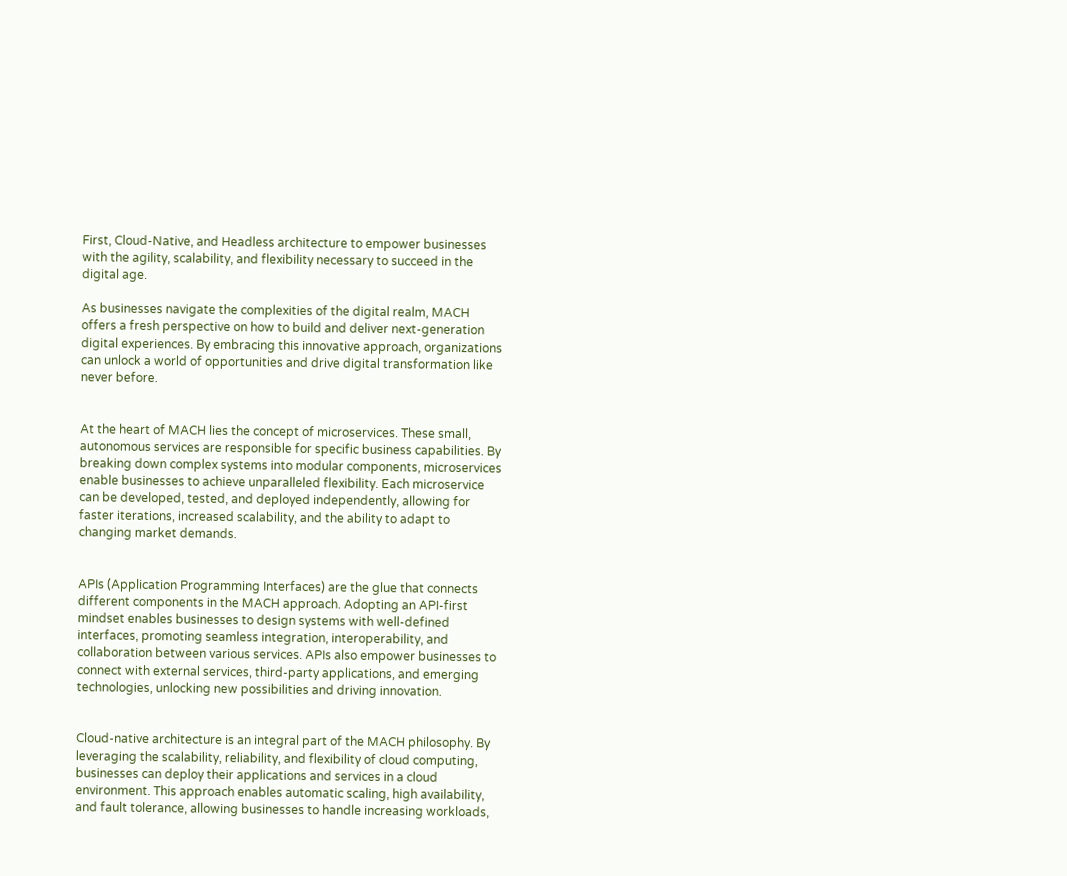First, Cloud-Native, and Headless architecture to empower businesses with the agility, scalability, and flexibility necessary to succeed in the digital age.

As businesses navigate the complexities of the digital realm, MACH offers a fresh perspective on how to build and deliver next-generation digital experiences. By embracing this innovative approach, organizations can unlock a world of opportunities and drive digital transformation like never before.


At the heart of MACH lies the concept of microservices. These small, autonomous services are responsible for specific business capabilities. By breaking down complex systems into modular components, microservices enable businesses to achieve unparalleled flexibility. Each microservice can be developed, tested, and deployed independently, allowing for faster iterations, increased scalability, and the ability to adapt to changing market demands.


APIs (Application Programming Interfaces) are the glue that connects different components in the MACH approach. Adopting an API-first mindset enables businesses to design systems with well-defined interfaces, promoting seamless integration, interoperability, and collaboration between various services. APIs also empower businesses to connect with external services, third-party applications, and emerging technologies, unlocking new possibilities and driving innovation.


Cloud-native architecture is an integral part of the MACH philosophy. By leveraging the scalability, reliability, and flexibility of cloud computing, businesses can deploy their applications and services in a cloud environment. This approach enables automatic scaling, high availability, and fault tolerance, allowing businesses to handle increasing workloads,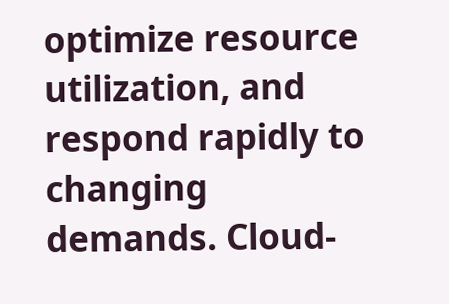optimize resource utilization, and respond rapidly to changing demands. Cloud-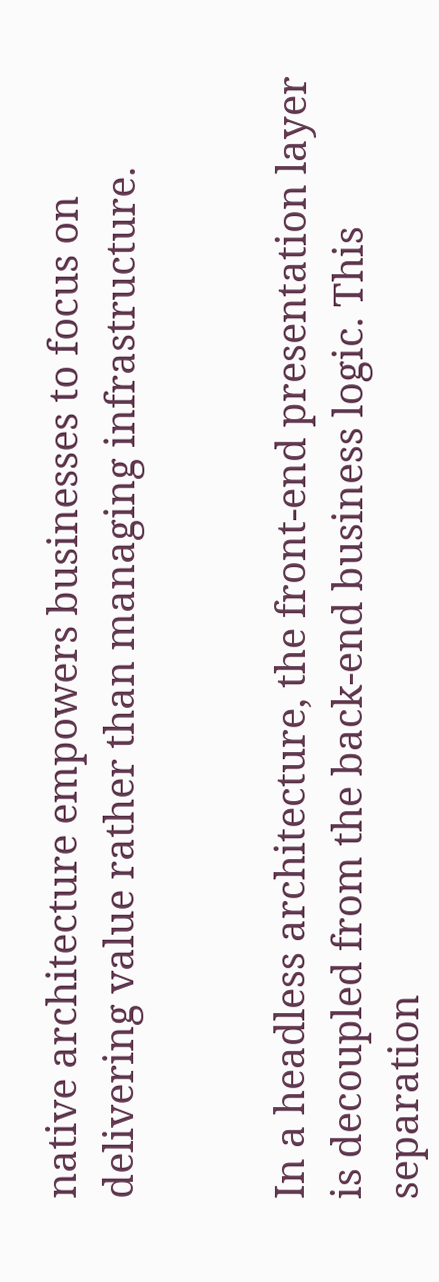native architecture empowers businesses to focus on delivering value rather than managing infrastructure.


In a headless architecture, the front-end presentation layer is decoupled from the back-end business logic. This separation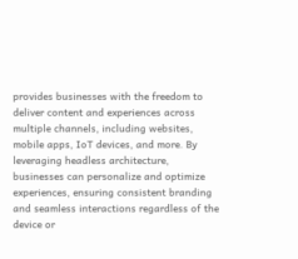provides businesses with the freedom to deliver content and experiences across multiple channels, including websites, mobile apps, IoT devices, and more. By leveraging headless architecture, businesses can personalize and optimize experiences, ensuring consistent branding and seamless interactions regardless of the device or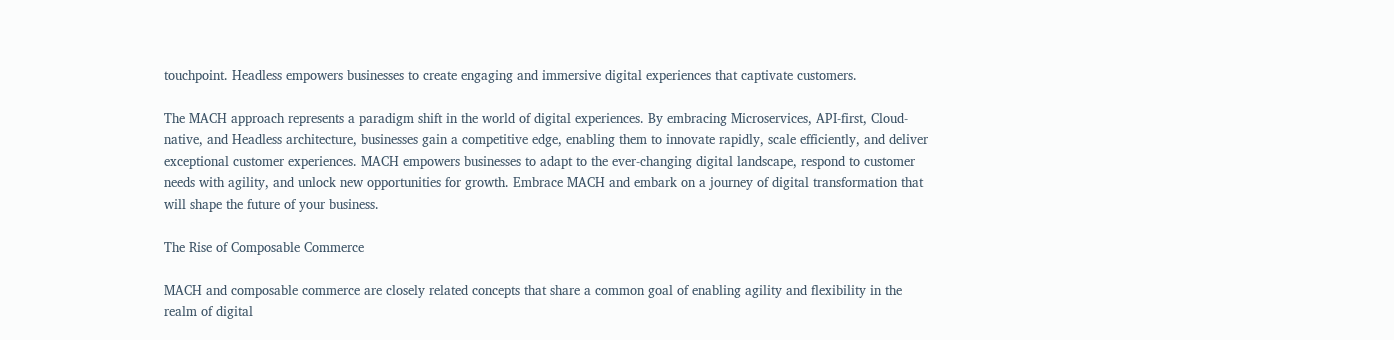touchpoint. Headless empowers businesses to create engaging and immersive digital experiences that captivate customers.

The MACH approach represents a paradigm shift in the world of digital experiences. By embracing Microservices, API-first, Cloud-native, and Headless architecture, businesses gain a competitive edge, enabling them to innovate rapidly, scale efficiently, and deliver exceptional customer experiences. MACH empowers businesses to adapt to the ever-changing digital landscape, respond to customer needs with agility, and unlock new opportunities for growth. Embrace MACH and embark on a journey of digital transformation that will shape the future of your business.

The Rise of Composable Commerce

MACH and composable commerce are closely related concepts that share a common goal of enabling agility and flexibility in the realm of digital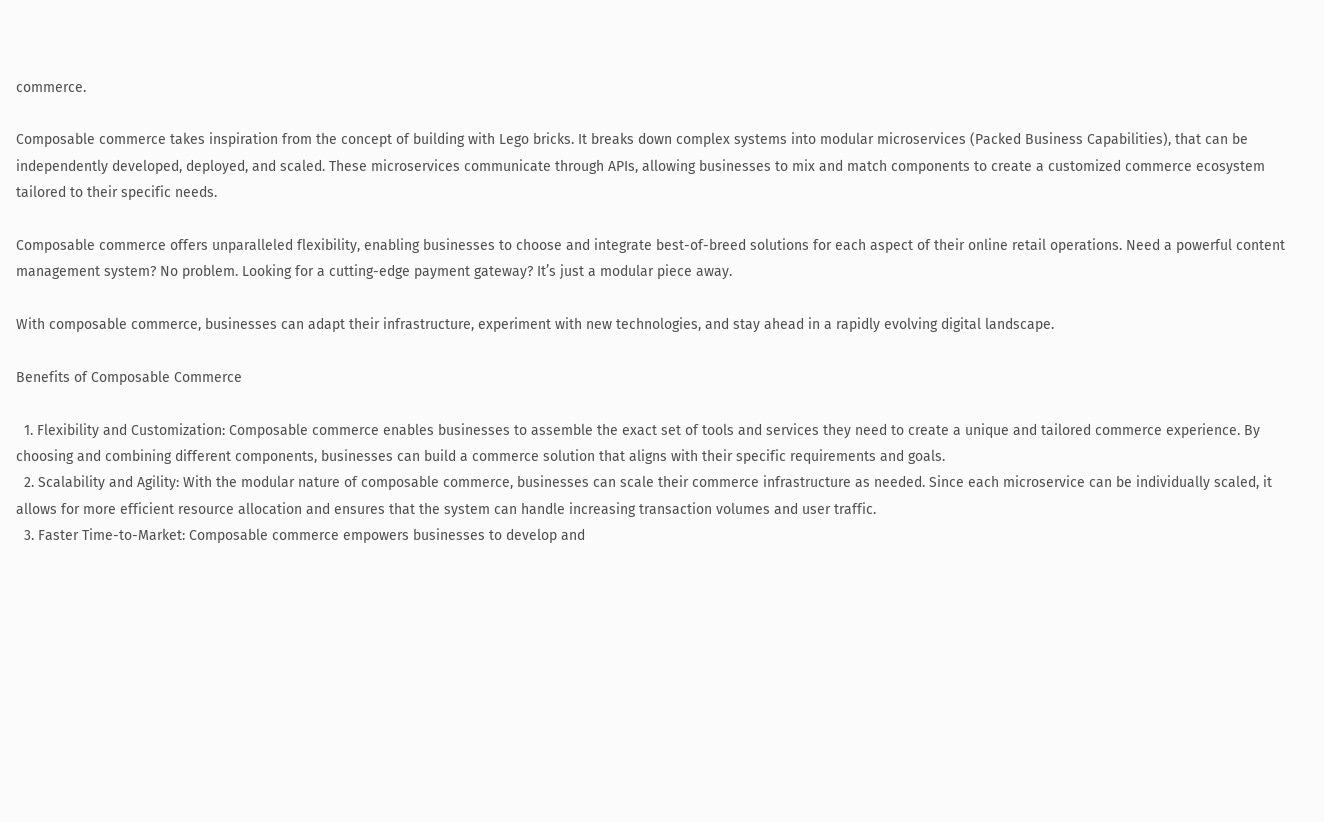commerce.

Composable commerce takes inspiration from the concept of building with Lego bricks. It breaks down complex systems into modular microservices (Packed Business Capabilities), that can be independently developed, deployed, and scaled. These microservices communicate through APIs, allowing businesses to mix and match components to create a customized commerce ecosystem tailored to their specific needs.

Composable commerce offers unparalleled flexibility, enabling businesses to choose and integrate best-of-breed solutions for each aspect of their online retail operations. Need a powerful content management system? No problem. Looking for a cutting-edge payment gateway? It’s just a modular piece away.

With composable commerce, businesses can adapt their infrastructure, experiment with new technologies, and stay ahead in a rapidly evolving digital landscape.

Benefits of Composable Commerce

  1. Flexibility and Customization: Composable commerce enables businesses to assemble the exact set of tools and services they need to create a unique and tailored commerce experience. By choosing and combining different components, businesses can build a commerce solution that aligns with their specific requirements and goals.
  2. Scalability and Agility: With the modular nature of composable commerce, businesses can scale their commerce infrastructure as needed. Since each microservice can be individually scaled, it allows for more efficient resource allocation and ensures that the system can handle increasing transaction volumes and user traffic.
  3. Faster Time-to-Market: Composable commerce empowers businesses to develop and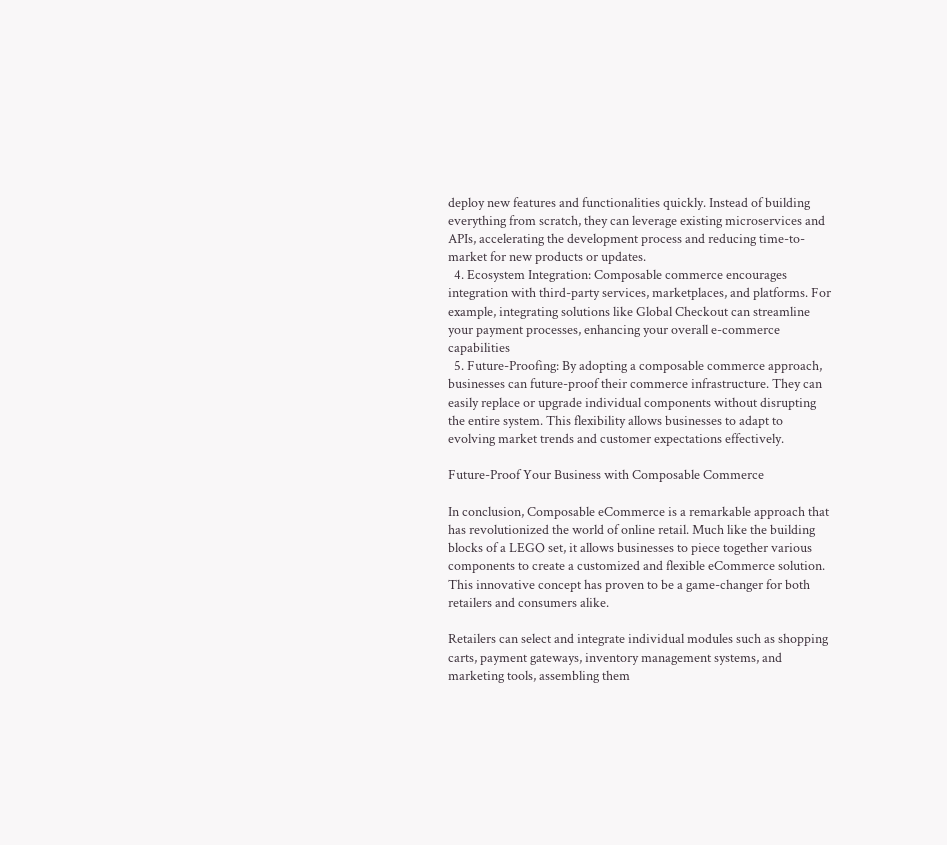deploy new features and functionalities quickly. Instead of building everything from scratch, they can leverage existing microservices and APIs, accelerating the development process and reducing time-to-market for new products or updates.
  4. Ecosystem Integration: Composable commerce encourages integration with third-party services, marketplaces, and platforms. For example, integrating solutions like Global Checkout can streamline your payment processes, enhancing your overall e-commerce capabilities
  5. Future-Proofing: By adopting a composable commerce approach, businesses can future-proof their commerce infrastructure. They can easily replace or upgrade individual components without disrupting the entire system. This flexibility allows businesses to adapt to evolving market trends and customer expectations effectively.

Future-Proof Your Business with Composable Commerce

In conclusion, Composable eCommerce is a remarkable approach that has revolutionized the world of online retail. Much like the building blocks of a LEGO set, it allows businesses to piece together various components to create a customized and flexible eCommerce solution. This innovative concept has proven to be a game-changer for both retailers and consumers alike.

Retailers can select and integrate individual modules such as shopping carts, payment gateways, inventory management systems, and marketing tools, assembling them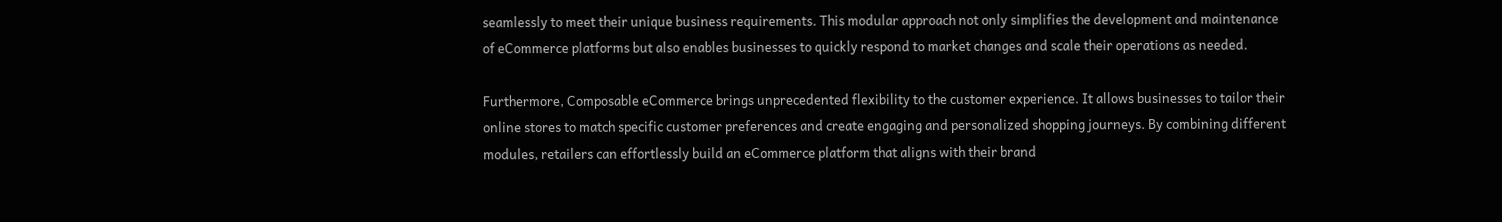seamlessly to meet their unique business requirements. This modular approach not only simplifies the development and maintenance of eCommerce platforms but also enables businesses to quickly respond to market changes and scale their operations as needed.

Furthermore, Composable eCommerce brings unprecedented flexibility to the customer experience. It allows businesses to tailor their online stores to match specific customer preferences and create engaging and personalized shopping journeys. By combining different modules, retailers can effortlessly build an eCommerce platform that aligns with their brand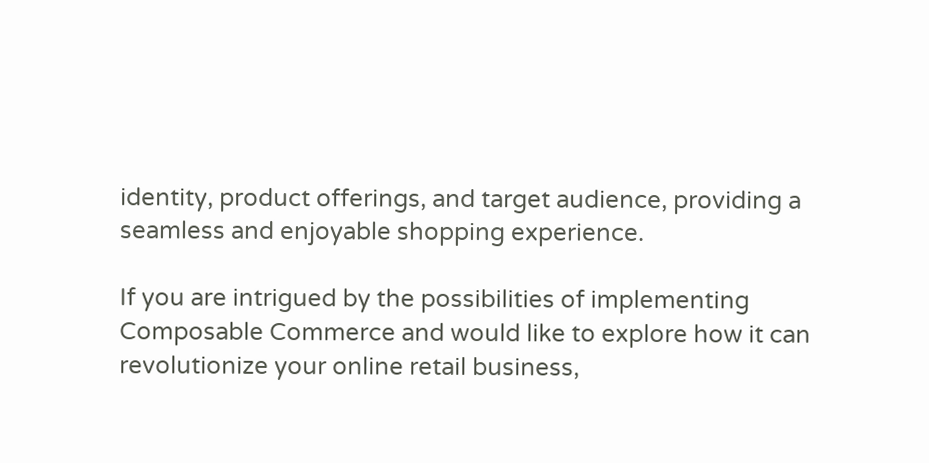identity, product offerings, and target audience, providing a seamless and enjoyable shopping experience.

If you are intrigued by the possibilities of implementing Composable Commerce and would like to explore how it can revolutionize your online retail business,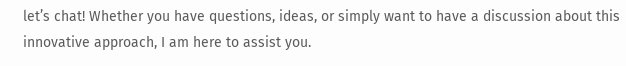let’s chat! Whether you have questions, ideas, or simply want to have a discussion about this innovative approach, I am here to assist you.